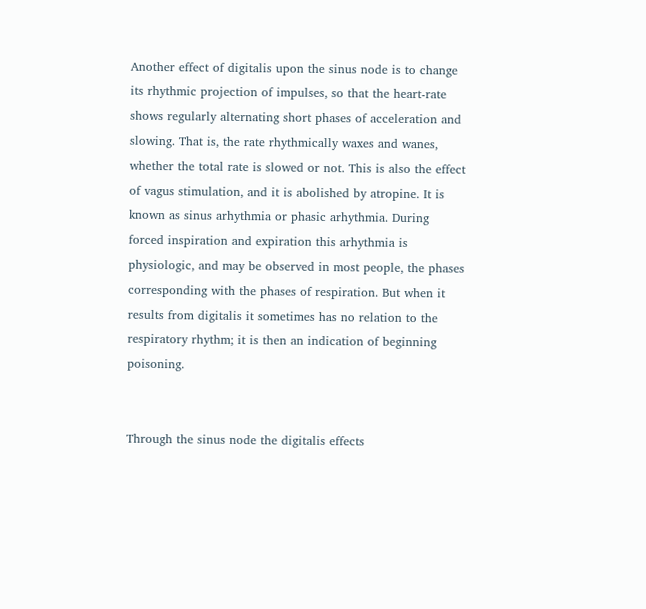Another effect of digitalis upon the sinus node is to change its rhythmic projection of impulses, so that the heart-rate shows regularly alternating short phases of acceleration and slowing. That is, the rate rhythmically waxes and wanes, whether the total rate is slowed or not. This is also the effect of vagus stimulation, and it is abolished by atropine. It is known as sinus arhythmia or phasic arhythmia. During forced inspiration and expiration this arhythmia is physiologic, and may be observed in most people, the phases corresponding with the phases of respiration. But when it results from digitalis it sometimes has no relation to the respiratory rhythm; it is then an indication of beginning poisoning.


Through the sinus node the digitalis effects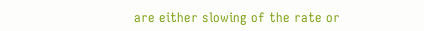are either slowing of the rate or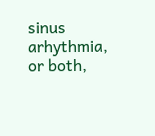sinus arhythmia, or both,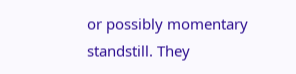or possibly momentary standstill. They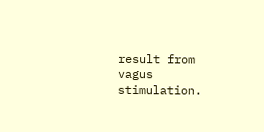result from vagus stimulation.